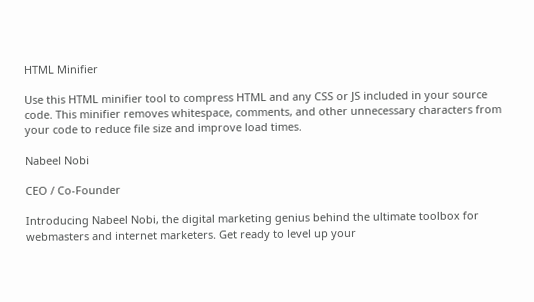HTML Minifier

Use this HTML minifier tool to compress HTML and any CSS or JS included in your source code. This minifier removes whitespace, comments, and other unnecessary characters from your code to reduce file size and improve load times.

Nabeel Nobi

CEO / Co-Founder

Introducing Nabeel Nobi, the digital marketing genius behind the ultimate toolbox for webmasters and internet marketers. Get ready to level up your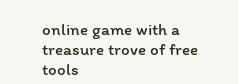online game with a treasure trove of free tools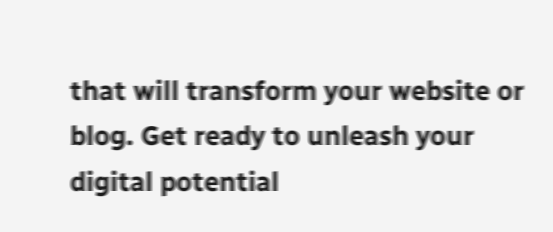that will transform your website or blog. Get ready to unleash your digital potential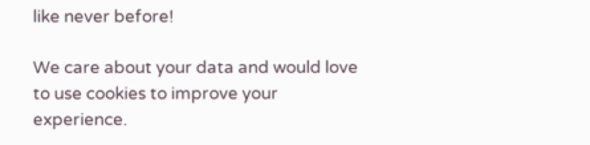like never before!

We care about your data and would love to use cookies to improve your experience.